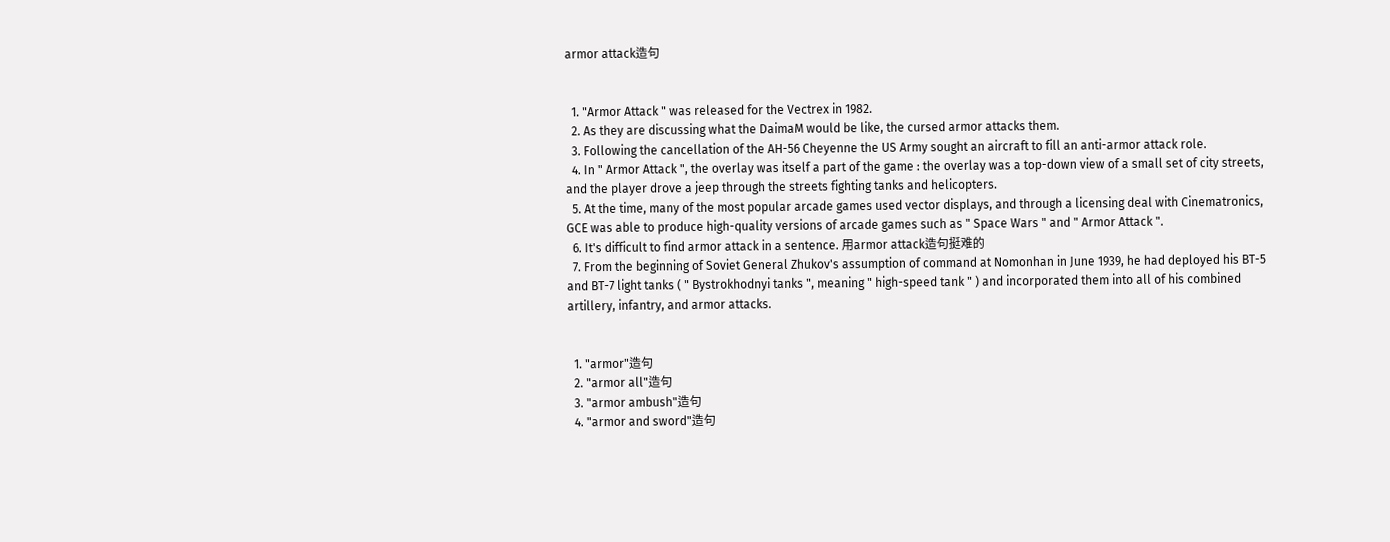armor attack造句


  1. "Armor Attack " was released for the Vectrex in 1982.
  2. As they are discussing what the DaimaM would be like, the cursed armor attacks them.
  3. Following the cancellation of the AH-56 Cheyenne the US Army sought an aircraft to fill an anti-armor attack role.
  4. In " Armor Attack ", the overlay was itself a part of the game : the overlay was a top-down view of a small set of city streets, and the player drove a jeep through the streets fighting tanks and helicopters.
  5. At the time, many of the most popular arcade games used vector displays, and through a licensing deal with Cinematronics, GCE was able to produce high-quality versions of arcade games such as " Space Wars " and " Armor Attack ".
  6. It's difficult to find armor attack in a sentence. 用armor attack造句挺难的
  7. From the beginning of Soviet General Zhukov's assumption of command at Nomonhan in June 1939, he had deployed his BT-5 and BT-7 light tanks ( " Bystrokhodnyi tanks ", meaning " high-speed tank " ) and incorporated them into all of his combined artillery, infantry, and armor attacks.


  1. "armor"造句
  2. "armor all"造句
  3. "armor ambush"造句
  4. "armor and sword"造句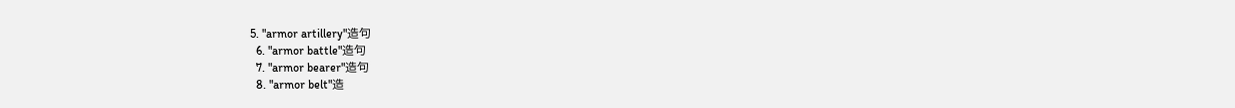5. "armor artillery"造句
  6. "armor battle"造句
  7. "armor bearer"造句
  8. "armor belt"造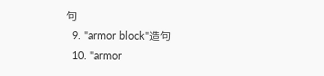句
  9. "armor block"造句
  10. "armor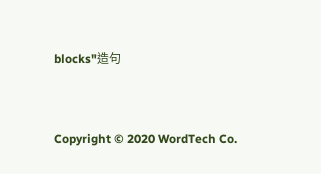blocks"造句


Copyright © 2020 WordTech Co.